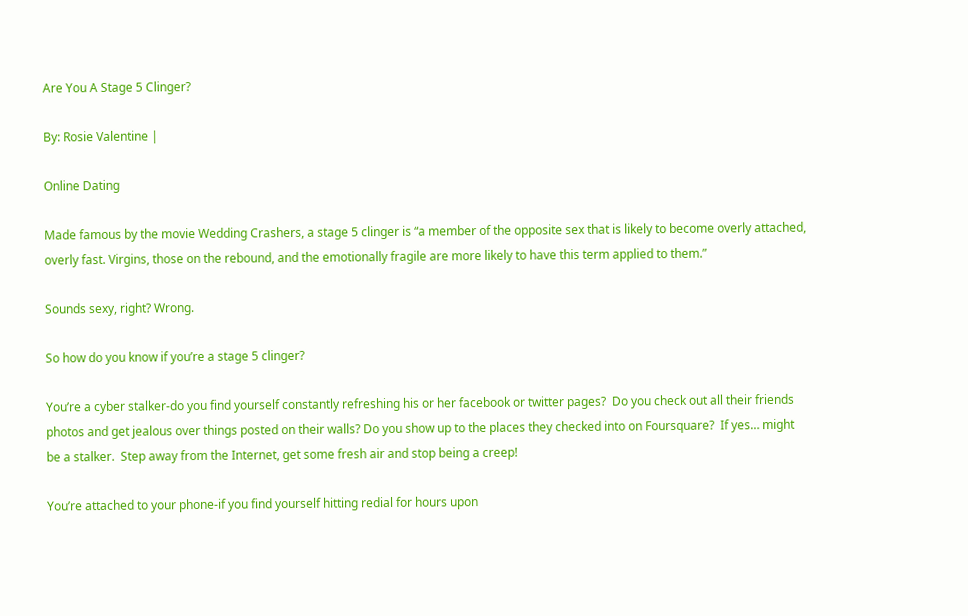Are You A Stage 5 Clinger?

By: Rosie Valentine |

Online Dating

Made famous by the movie Wedding Crashers, a stage 5 clinger is “a member of the opposite sex that is likely to become overly attached, overly fast. Virgins, those on the rebound, and the emotionally fragile are more likely to have this term applied to them.”

Sounds sexy, right? Wrong.

So how do you know if you’re a stage 5 clinger?

You’re a cyber stalker-do you find yourself constantly refreshing his or her facebook or twitter pages?  Do you check out all their friends photos and get jealous over things posted on their walls? Do you show up to the places they checked into on Foursquare?  If yes… might be a stalker.  Step away from the Internet, get some fresh air and stop being a creep!

You’re attached to your phone-if you find yourself hitting redial for hours upon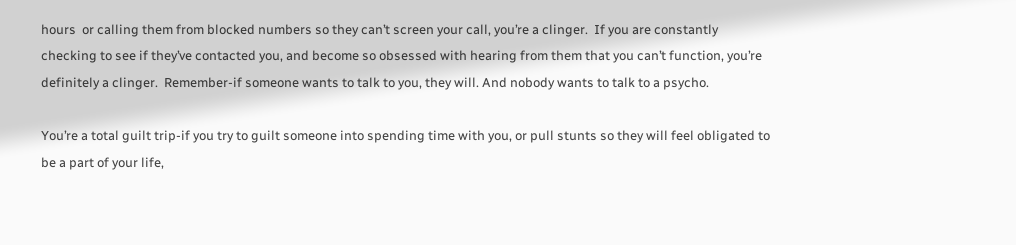hours  or calling them from blocked numbers so they can’t screen your call, you’re a clinger.  If you are constantly checking to see if they’ve contacted you, and become so obsessed with hearing from them that you can’t function, you’re definitely a clinger.  Remember-if someone wants to talk to you, they will. And nobody wants to talk to a psycho.

You’re a total guilt trip-if you try to guilt someone into spending time with you, or pull stunts so they will feel obligated to be a part of your life,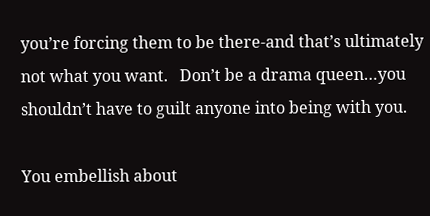you’re forcing them to be there-and that’s ultimately not what you want.   Don’t be a drama queen…you shouldn’t have to guilt anyone into being with you.

You embellish about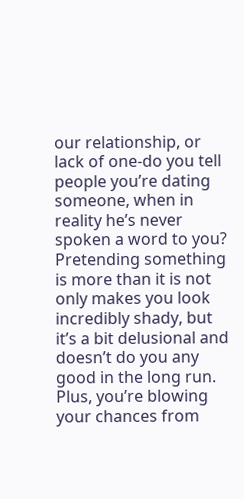our relationship, or lack of one-do you tell people you’re dating someone, when in reality he’s never spoken a word to you?  Pretending something is more than it is not only makes you look incredibly shady, but it’s a bit delusional and doesn’t do you any good in the long run.  Plus, you’re blowing your chances from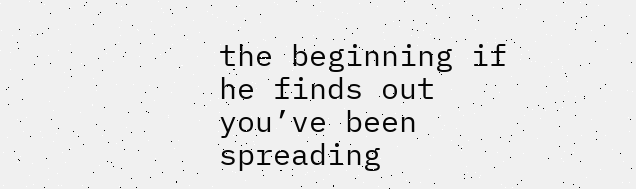the beginning if he finds out you’ve been spreading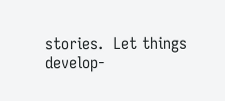stories.  Let things develop-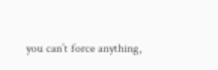you can’t force anything,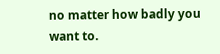no matter how badly you want to.